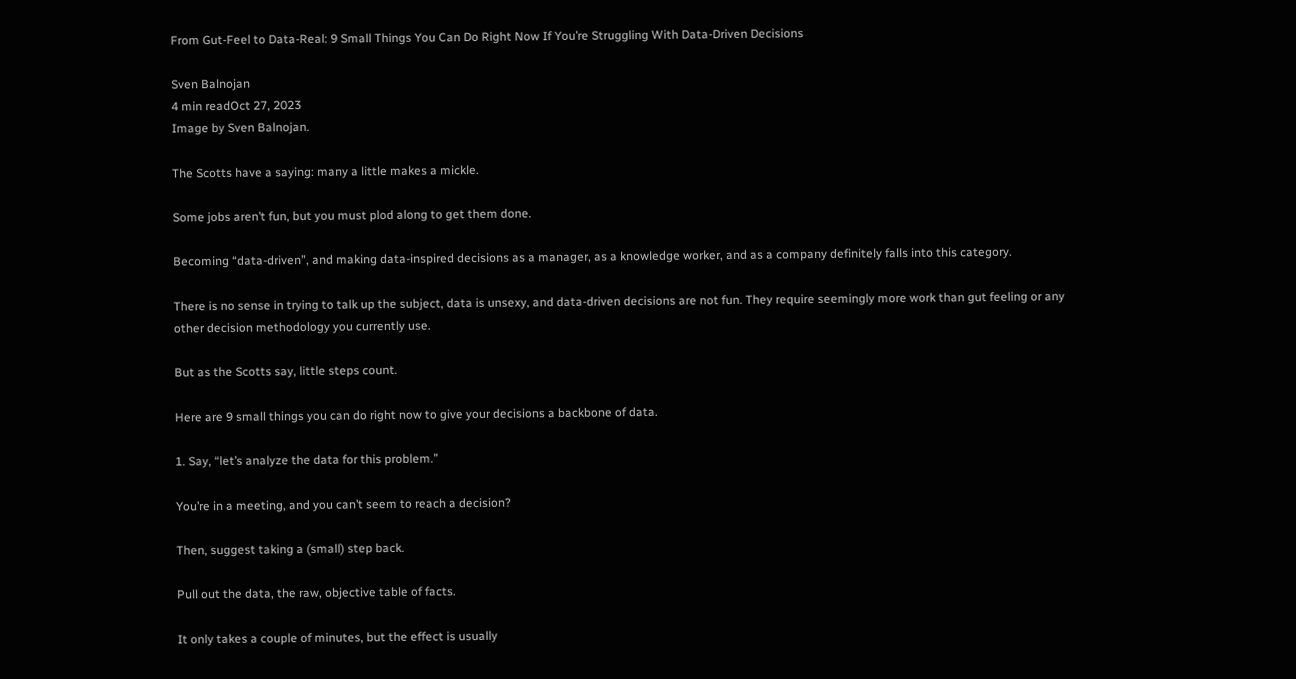From Gut-Feel to Data-Real: 9 Small Things You Can Do Right Now If You’re Struggling With Data-Driven Decisions

Sven Balnojan
4 min readOct 27, 2023
Image by Sven Balnojan.

The Scotts have a saying: many a little makes a mickle.

Some jobs aren’t fun, but you must plod along to get them done.

Becoming “data-driven”, and making data-inspired decisions as a manager, as a knowledge worker, and as a company definitely falls into this category.

There is no sense in trying to talk up the subject, data is unsexy, and data-driven decisions are not fun. They require seemingly more work than gut feeling or any other decision methodology you currently use.

But as the Scotts say, little steps count.

Here are 9 small things you can do right now to give your decisions a backbone of data.

1. Say, “let’s analyze the data for this problem.”

You’re in a meeting, and you can’t seem to reach a decision?

Then, suggest taking a (small) step back.

Pull out the data, the raw, objective table of facts.

It only takes a couple of minutes, but the effect is usually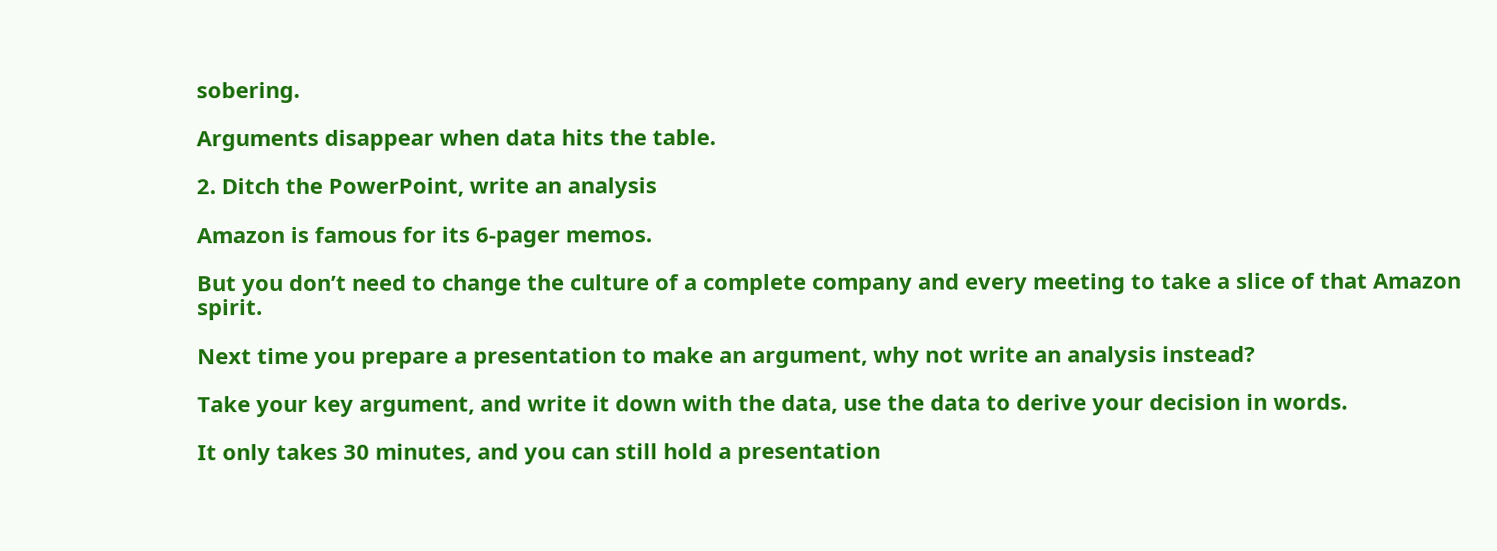sobering.

Arguments disappear when data hits the table.

2. Ditch the PowerPoint, write an analysis

Amazon is famous for its 6-pager memos.

But you don’t need to change the culture of a complete company and every meeting to take a slice of that Amazon spirit.

Next time you prepare a presentation to make an argument, why not write an analysis instead?

Take your key argument, and write it down with the data, use the data to derive your decision in words.

It only takes 30 minutes, and you can still hold a presentation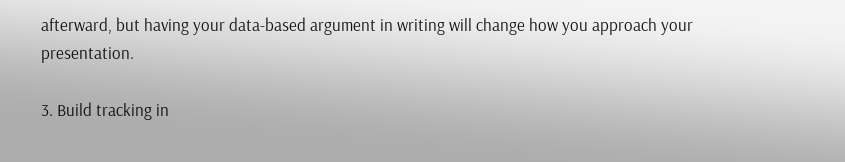afterward, but having your data-based argument in writing will change how you approach your presentation.

3. Build tracking in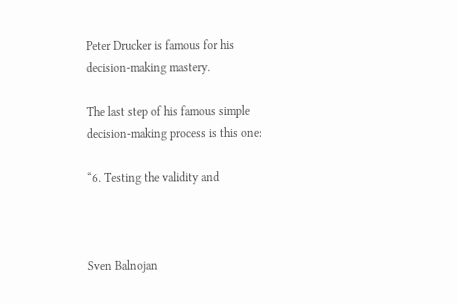Peter Drucker is famous for his decision-making mastery.

The last step of his famous simple decision-making process is this one:

“6. Testing the validity and



Sven Balnojan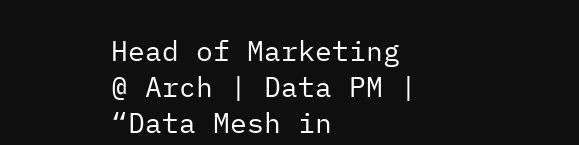Head of Marketing @ Arch | Data PM | “Data Mesh in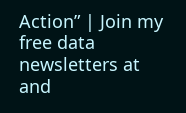Action” | Join my free data newsletters at and